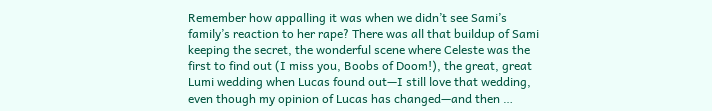Remember how appalling it was when we didn’t see Sami’s family’s reaction to her rape? There was all that buildup of Sami keeping the secret, the wonderful scene where Celeste was the first to find out (I miss you, Boobs of Doom!), the great, great Lumi wedding when Lucas found out—I still love that wedding, even though my opinion of Lucas has changed—and then …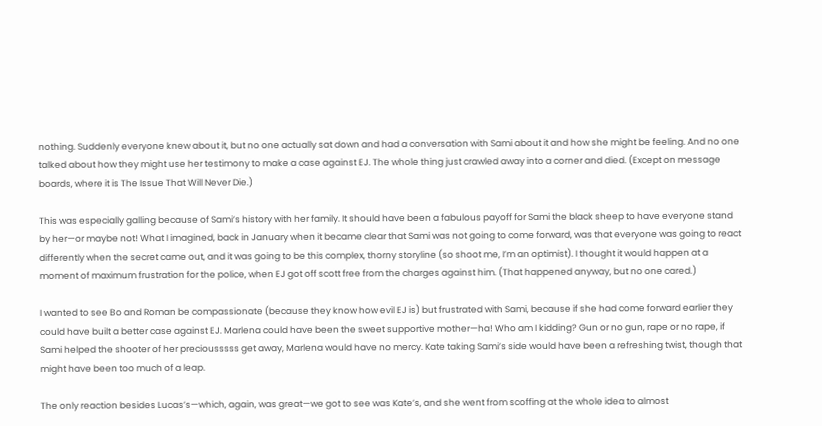nothing. Suddenly everyone knew about it, but no one actually sat down and had a conversation with Sami about it and how she might be feeling. And no one talked about how they might use her testimony to make a case against EJ. The whole thing just crawled away into a corner and died. (Except on message boards, where it is The Issue That Will Never Die.)

This was especially galling because of Sami’s history with her family. It should have been a fabulous payoff for Sami the black sheep to have everyone stand by her—or maybe not! What I imagined, back in January when it became clear that Sami was not going to come forward, was that everyone was going to react differently when the secret came out, and it was going to be this complex, thorny storyline (so shoot me, I’m an optimist). I thought it would happen at a moment of maximum frustration for the police, when EJ got off scott free from the charges against him. (That happened anyway, but no one cared.)

I wanted to see Bo and Roman be compassionate (because they know how evil EJ is) but frustrated with Sami, because if she had come forward earlier they could have built a better case against EJ. Marlena could have been the sweet supportive mother—ha! Who am I kidding? Gun or no gun, rape or no rape, if Sami helped the shooter of her preciousssss get away, Marlena would have no mercy. Kate taking Sami’s side would have been a refreshing twist, though that might have been too much of a leap.

The only reaction besides Lucas’s—which, again, was great—we got to see was Kate’s, and she went from scoffing at the whole idea to almost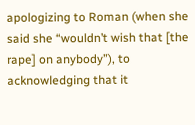apologizing to Roman (when she said she “wouldn’t wish that [the rape] on anybody”), to acknowledging that it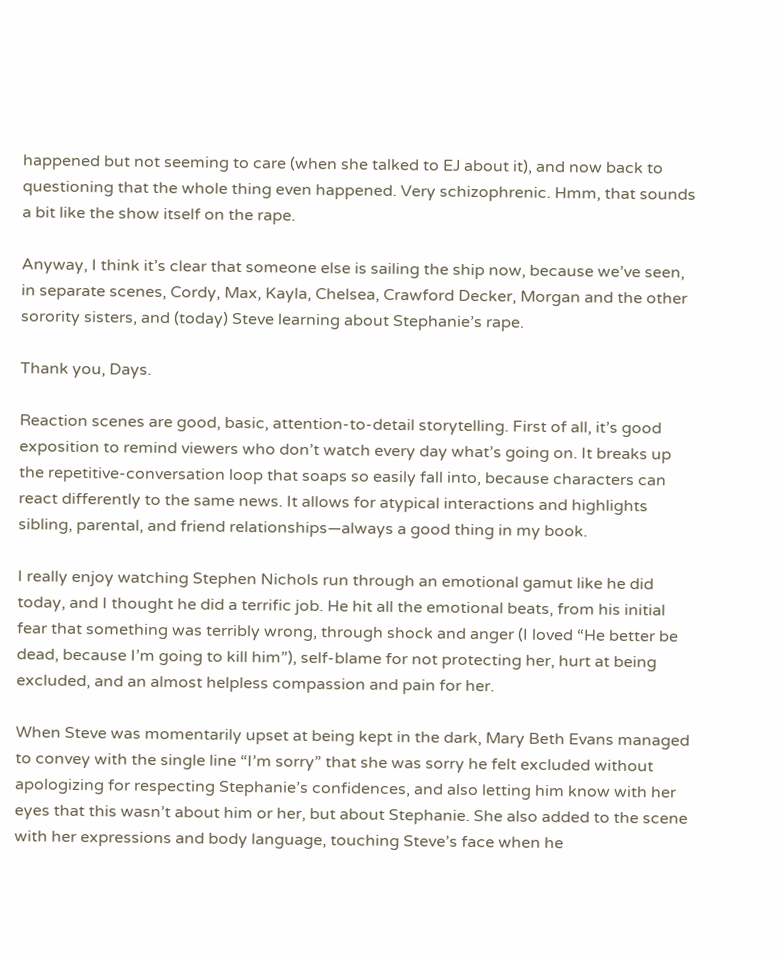happened but not seeming to care (when she talked to EJ about it), and now back to questioning that the whole thing even happened. Very schizophrenic. Hmm, that sounds a bit like the show itself on the rape.

Anyway, I think it’s clear that someone else is sailing the ship now, because we’ve seen, in separate scenes, Cordy, Max, Kayla, Chelsea, Crawford Decker, Morgan and the other sorority sisters, and (today) Steve learning about Stephanie’s rape.

Thank you, Days.

Reaction scenes are good, basic, attention-to-detail storytelling. First of all, it’s good exposition to remind viewers who don’t watch every day what’s going on. It breaks up the repetitive-conversation loop that soaps so easily fall into, because characters can react differently to the same news. It allows for atypical interactions and highlights sibling, parental, and friend relationships—always a good thing in my book.

I really enjoy watching Stephen Nichols run through an emotional gamut like he did today, and I thought he did a terrific job. He hit all the emotional beats, from his initial fear that something was terribly wrong, through shock and anger (I loved “He better be dead, because I’m going to kill him”), self-blame for not protecting her, hurt at being excluded, and an almost helpless compassion and pain for her.

When Steve was momentarily upset at being kept in the dark, Mary Beth Evans managed to convey with the single line “I’m sorry” that she was sorry he felt excluded without apologizing for respecting Stephanie’s confidences, and also letting him know with her eyes that this wasn’t about him or her, but about Stephanie. She also added to the scene with her expressions and body language, touching Steve’s face when he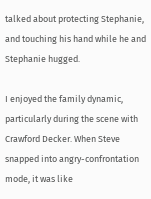talked about protecting Stephanie, and touching his hand while he and Stephanie hugged.

I enjoyed the family dynamic, particularly during the scene with Crawford Decker. When Steve snapped into angry-confrontation mode, it was like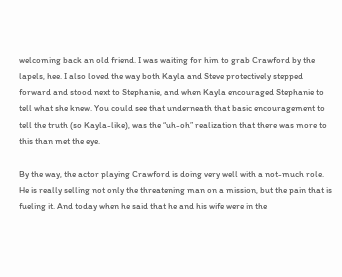welcoming back an old friend. I was waiting for him to grab Crawford by the lapels, hee. I also loved the way both Kayla and Steve protectively stepped forward and stood next to Stephanie, and when Kayla encouraged Stephanie to tell what she knew. You could see that underneath that basic encouragement to tell the truth (so Kayla-like), was the “uh-oh” realization that there was more to this than met the eye.

By the way, the actor playing Crawford is doing very well with a not-much role. He is really selling not only the threatening man on a mission, but the pain that is fueling it. And today when he said that he and his wife were in the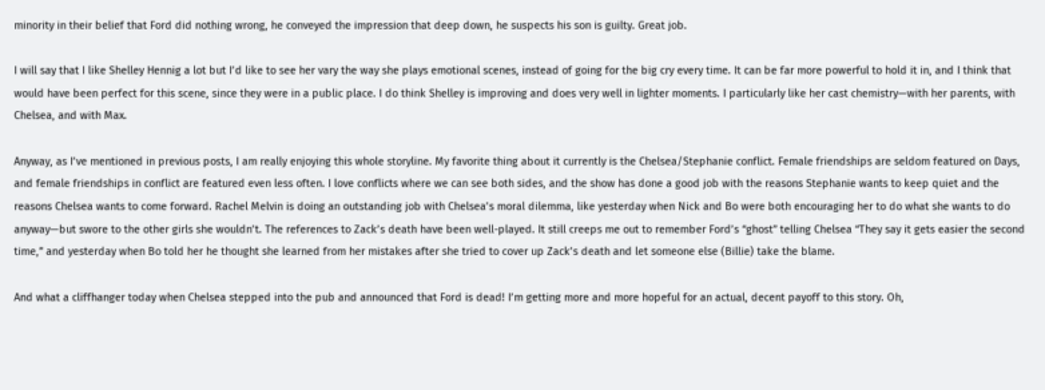minority in their belief that Ford did nothing wrong, he conveyed the impression that deep down, he suspects his son is guilty. Great job.

I will say that I like Shelley Hennig a lot but I’d like to see her vary the way she plays emotional scenes, instead of going for the big cry every time. It can be far more powerful to hold it in, and I think that would have been perfect for this scene, since they were in a public place. I do think Shelley is improving and does very well in lighter moments. I particularly like her cast chemistry—with her parents, with Chelsea, and with Max.

Anyway, as I’ve mentioned in previous posts, I am really enjoying this whole storyline. My favorite thing about it currently is the Chelsea/Stephanie conflict. Female friendships are seldom featured on Days, and female friendships in conflict are featured even less often. I love conflicts where we can see both sides, and the show has done a good job with the reasons Stephanie wants to keep quiet and the reasons Chelsea wants to come forward. Rachel Melvin is doing an outstanding job with Chelsea’s moral dilemma, like yesterday when Nick and Bo were both encouraging her to do what she wants to do anyway—but swore to the other girls she wouldn’t. The references to Zack’s death have been well-played. It still creeps me out to remember Ford’s “ghost” telling Chelsea “They say it gets easier the second time,” and yesterday when Bo told her he thought she learned from her mistakes after she tried to cover up Zack’s death and let someone else (Billie) take the blame.

And what a cliffhanger today when Chelsea stepped into the pub and announced that Ford is dead! I’m getting more and more hopeful for an actual, decent payoff to this story. Oh,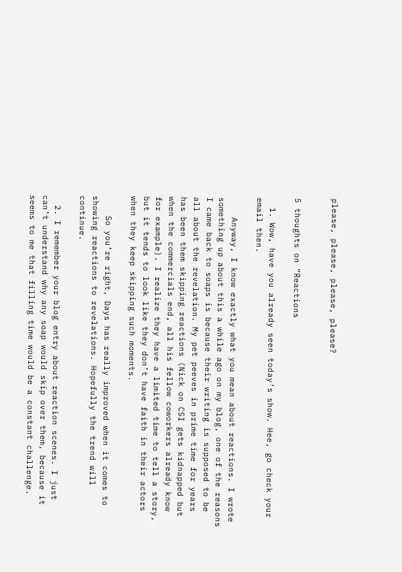please, please, please, please?


5 thoughts on “Reactions

  1. Wow, have you already seen today’s show. Hee, go check your email then.

    Anyway, I know exactly what you mean about reactions. I wrote something up about this a while ago on my blog, one of the reasons I came back to soaps is because their writing is supposed to be all about the revelation. My pet peeves in prime time for years has been them skipping reactions (Nick on CSI gets kidnapped but when the commercials end, all his fellow coworkers already know for example). I realize they have a limited time to tell a story, but it tends to look like they don’t have faith in their actors when they keep skipping such moments.

    So you’re right, Days has really improved when it comes to showing reactions to revelations. Hopefully the trend will continue.

  2. I remember your blog entry about reaction scenes. I just can’t understand why any soap would skip over them, because it seems to me that filling time would be a constant challenge.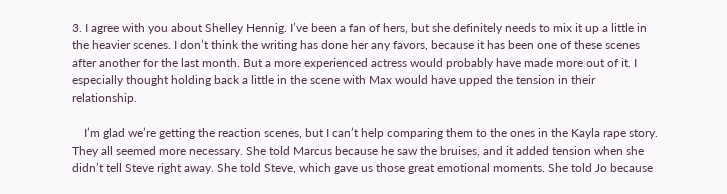3. I agree with you about Shelley Hennig. I’ve been a fan of hers, but she definitely needs to mix it up a little in the heavier scenes. I don’t think the writing has done her any favors, because it has been one of these scenes after another for the last month. But a more experienced actress would probably have made more out of it. I especially thought holding back a little in the scene with Max would have upped the tension in their relationship.

    I’m glad we’re getting the reaction scenes, but I can’t help comparing them to the ones in the Kayla rape story. They all seemed more necessary. She told Marcus because he saw the bruises, and it added tension when she didn’t tell Steve right away. She told Steve, which gave us those great emotional moments. She told Jo because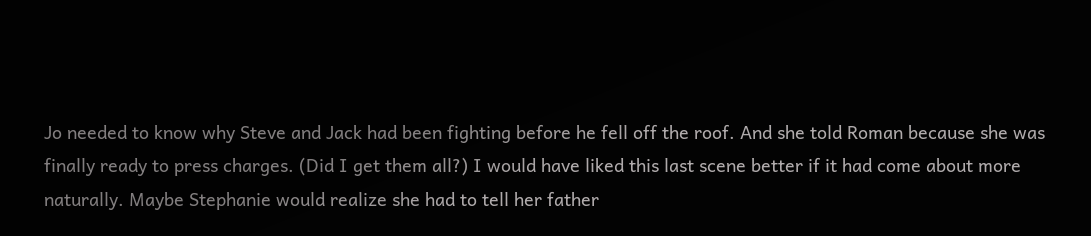Jo needed to know why Steve and Jack had been fighting before he fell off the roof. And she told Roman because she was finally ready to press charges. (Did I get them all?) I would have liked this last scene better if it had come about more naturally. Maybe Stephanie would realize she had to tell her father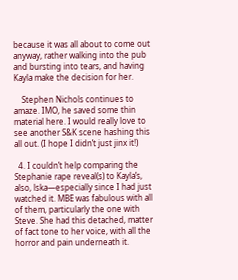because it was all about to come out anyway, rather walking into the pub and bursting into tears, and having Kayla make the decision for her.

    Stephen Nichols continues to amaze. IMO, he saved some thin material here. I would really love to see another S&K scene hashing this all out. (I hope I didn’t just jinx it!)

  4. I couldn’t help comparing the Stephanie rape reveal(s) to Kayla’s, also, lska—especially since I had just watched it. MBE was fabulous with all of them, particularly the one with Steve. She had this detached, matter of fact tone to her voice, with all the horror and pain underneath it.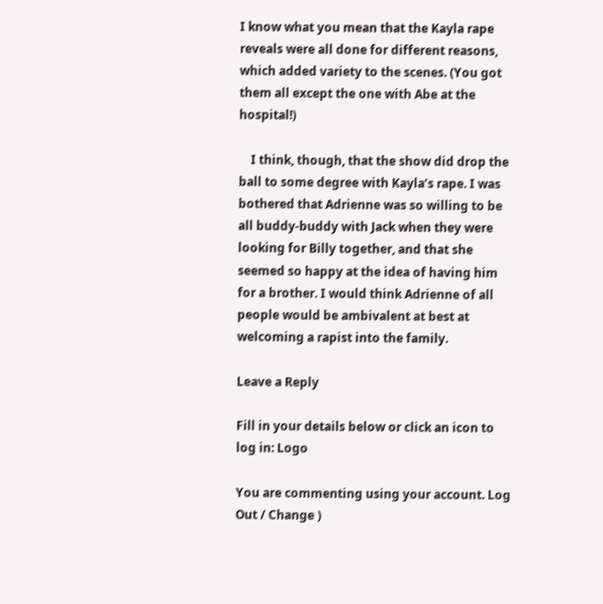I know what you mean that the Kayla rape reveals were all done for different reasons, which added variety to the scenes. (You got them all except the one with Abe at the hospital!)

    I think, though, that the show did drop the ball to some degree with Kayla’s rape. I was bothered that Adrienne was so willing to be all buddy-buddy with Jack when they were looking for Billy together, and that she seemed so happy at the idea of having him for a brother. I would think Adrienne of all people would be ambivalent at best at welcoming a rapist into the family.

Leave a Reply

Fill in your details below or click an icon to log in: Logo

You are commenting using your account. Log Out / Change )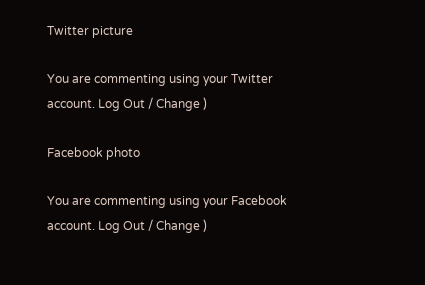Twitter picture

You are commenting using your Twitter account. Log Out / Change )

Facebook photo

You are commenting using your Facebook account. Log Out / Change )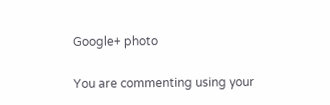Google+ photo

You are commenting using your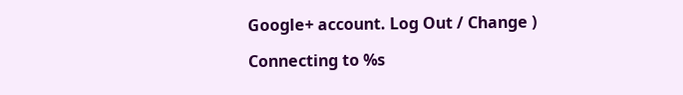Google+ account. Log Out / Change )

Connecting to %s